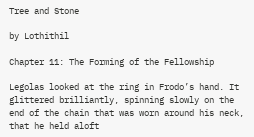Tree and Stone

by Lothithil

Chapter 11: The Forming of the Fellowship

Legolas looked at the ring in Frodo’s hand. It glittered brilliantly, spinning slowly on the end of the chain that was worn around his neck, that he held aloft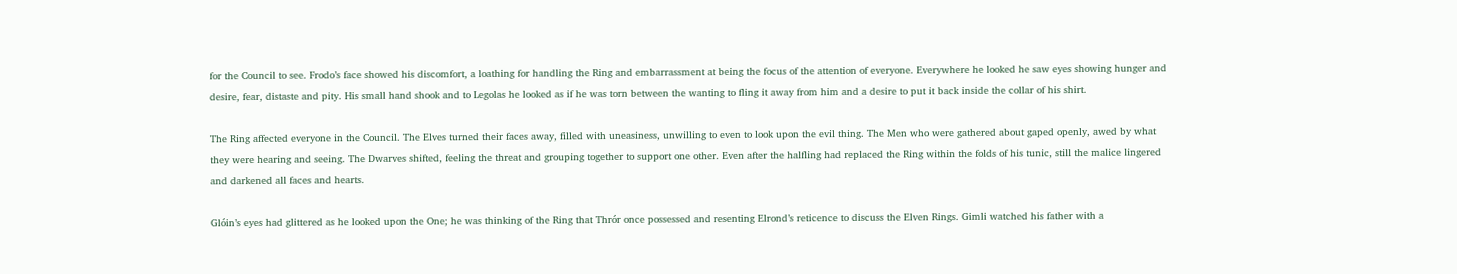for the Council to see. Frodo’s face showed his discomfort, a loathing for handling the Ring and embarrassment at being the focus of the attention of everyone. Everywhere he looked he saw eyes showing hunger and desire, fear, distaste and pity. His small hand shook and to Legolas he looked as if he was torn between the wanting to fling it away from him and a desire to put it back inside the collar of his shirt.

The Ring affected everyone in the Council. The Elves turned their faces away, filled with uneasiness, unwilling to even to look upon the evil thing. The Men who were gathered about gaped openly, awed by what they were hearing and seeing. The Dwarves shifted, feeling the threat and grouping together to support one other. Even after the halfling had replaced the Ring within the folds of his tunic, still the malice lingered and darkened all faces and hearts.

Glóin’s eyes had glittered as he looked upon the One; he was thinking of the Ring that Thrór once possessed and resenting Elrond’s reticence to discuss the Elven Rings. Gimli watched his father with a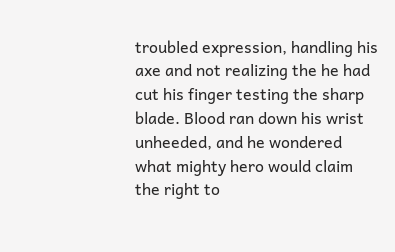troubled expression, handling his axe and not realizing the he had cut his finger testing the sharp blade. Blood ran down his wrist unheeded, and he wondered what mighty hero would claim the right to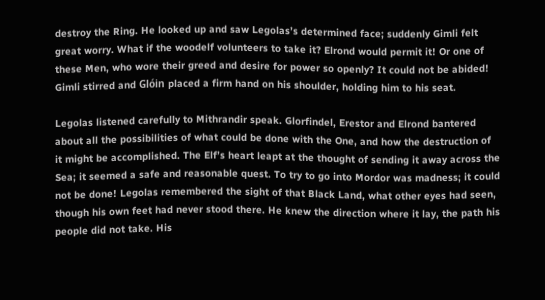destroy the Ring. He looked up and saw Legolas’s determined face; suddenly Gimli felt great worry. What if the woodelf volunteers to take it? Elrond would permit it! Or one of these Men, who wore their greed and desire for power so openly? It could not be abided! Gimli stirred and Glóin placed a firm hand on his shoulder, holding him to his seat.

Legolas listened carefully to Mithrandir speak. Glorfindel, Erestor and Elrond bantered about all the possibilities of what could be done with the One, and how the destruction of it might be accomplished. The Elf’s heart leapt at the thought of sending it away across the Sea; it seemed a safe and reasonable quest. To try to go into Mordor was madness; it could not be done! Legolas remembered the sight of that Black Land, what other eyes had seen, though his own feet had never stood there. He knew the direction where it lay, the path his people did not take. His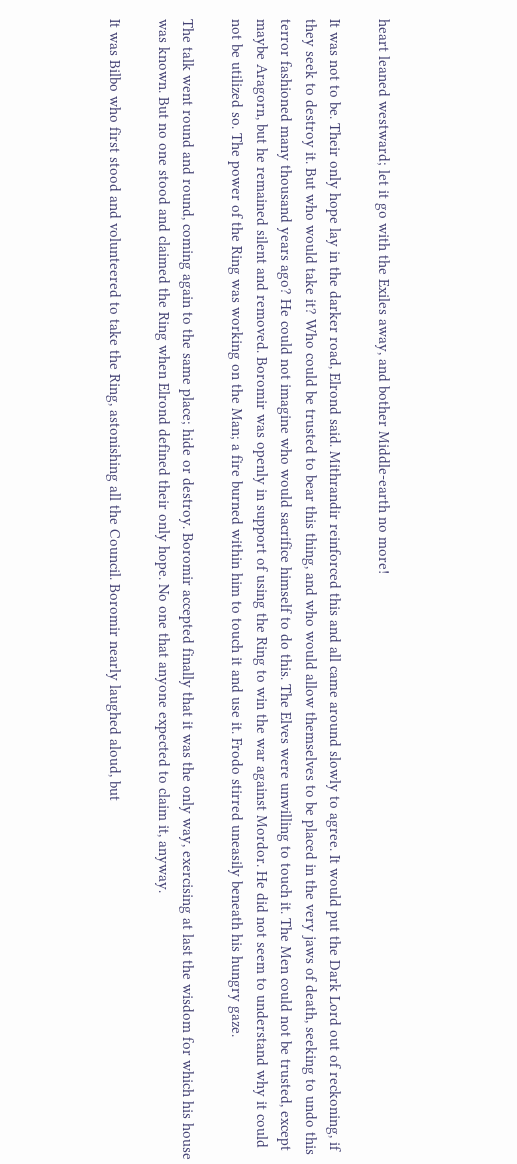heart leaned westward; let it go with the Exiles away, and bother Middle-earth no more!

It was not to be. Their only hope lay in the darker road, Elrond said. Mithrandir reinforced this and all came around slowly to agree. It would put the Dark Lord out of reckoning, if they seek to destroy it. But who would take it? Who could be trusted to bear this thing, and who would allow themselves to be placed in the very jaws of death, seeking to undo this terror fashioned many thousand years ago? He could not imagine who would sacrifice himself to do this. The Elves were unwilling to touch it. The Men could not be trusted, except maybe Aragorn, but he remained silent and removed. Boromir was openly in support of using the Ring to win the war against Mordor. He did not seem to understand why it could not be utilized so. The power of the Ring was working on the Man; a fire burned within him to touch it and use it. Frodo stirred uneasily beneath his hungry gaze.

The talk went round and round, coming again to the same place; hide or destroy. Boromir accepted finally that it was the only way, exercising at last the wisdom for which his house was known. But no one stood and claimed the Ring when Elrond defined their only hope. No one that anyone expected to claim it, anyway.

It was Bilbo who first stood and volunteered to take the Ring, astonishing all the Council. Boromir nearly laughed aloud, but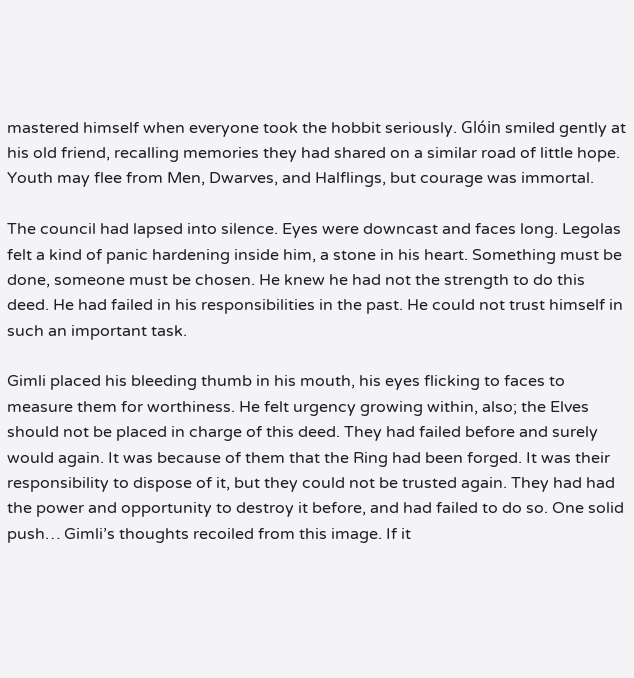mastered himself when everyone took the hobbit seriously. Glóin smiled gently at his old friend, recalling memories they had shared on a similar road of little hope. Youth may flee from Men, Dwarves, and Halflings, but courage was immortal.

The council had lapsed into silence. Eyes were downcast and faces long. Legolas felt a kind of panic hardening inside him, a stone in his heart. Something must be done, someone must be chosen. He knew he had not the strength to do this deed. He had failed in his responsibilities in the past. He could not trust himself in such an important task.

Gimli placed his bleeding thumb in his mouth, his eyes flicking to faces to measure them for worthiness. He felt urgency growing within, also; the Elves should not be placed in charge of this deed. They had failed before and surely would again. It was because of them that the Ring had been forged. It was their responsibility to dispose of it, but they could not be trusted again. They had had the power and opportunity to destroy it before, and had failed to do so. One solid push… Gimli’s thoughts recoiled from this image. If it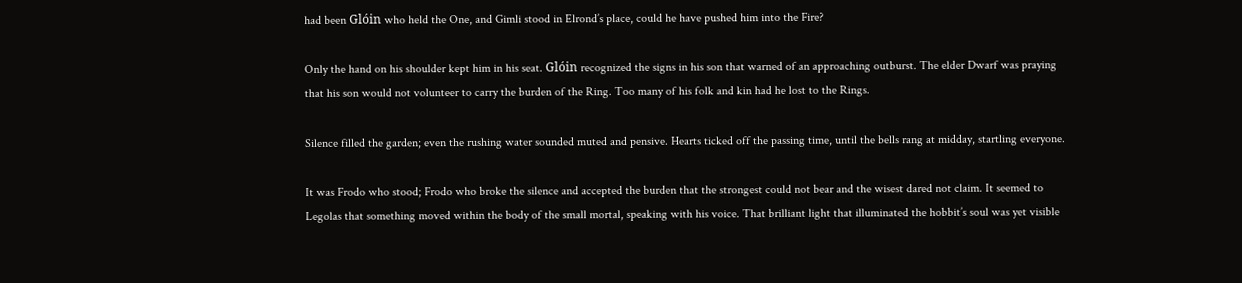had been Glóin who held the One, and Gimli stood in Elrond’s place, could he have pushed him into the Fire?

Only the hand on his shoulder kept him in his seat. Glóin recognized the signs in his son that warned of an approaching outburst. The elder Dwarf was praying that his son would not volunteer to carry the burden of the Ring. Too many of his folk and kin had he lost to the Rings.

Silence filled the garden; even the rushing water sounded muted and pensive. Hearts ticked off the passing time, until the bells rang at midday, startling everyone.

It was Frodo who stood; Frodo who broke the silence and accepted the burden that the strongest could not bear and the wisest dared not claim. It seemed to Legolas that something moved within the body of the small mortal, speaking with his voice. That brilliant light that illuminated the hobbit’s soul was yet visible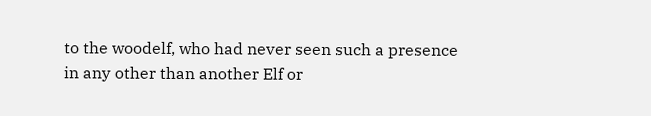to the woodelf, who had never seen such a presence in any other than another Elf or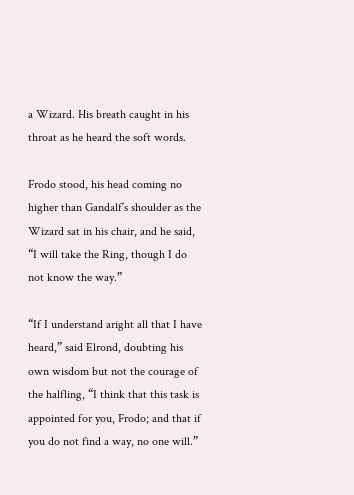a Wizard. His breath caught in his throat as he heard the soft words.

Frodo stood, his head coming no higher than Gandalf’s shoulder as the Wizard sat in his chair, and he said, “I will take the Ring, though I do not know the way.”

“If I understand aright all that I have heard,” said Elrond, doubting his own wisdom but not the courage of the halfling, “I think that this task is appointed for you, Frodo; and that if you do not find a way, no one will.”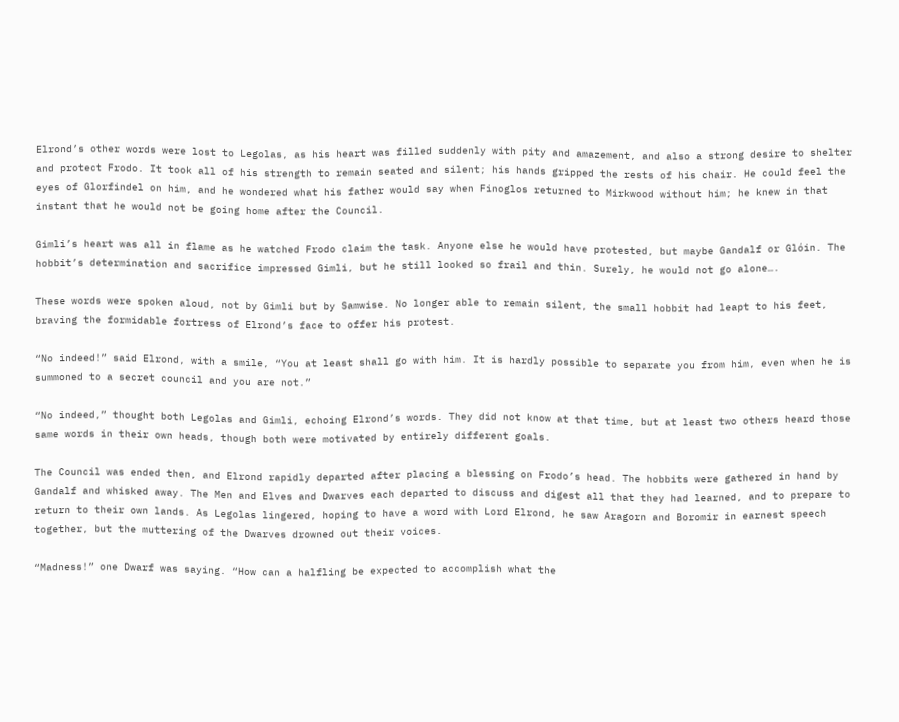Elrond’s other words were lost to Legolas, as his heart was filled suddenly with pity and amazement, and also a strong desire to shelter and protect Frodo. It took all of his strength to remain seated and silent; his hands gripped the rests of his chair. He could feel the eyes of Glorfindel on him, and he wondered what his father would say when Finoglos returned to Mirkwood without him; he knew in that instant that he would not be going home after the Council.

Gimli’s heart was all in flame as he watched Frodo claim the task. Anyone else he would have protested, but maybe Gandalf or Glóin. The hobbit’s determination and sacrifice impressed Gimli, but he still looked so frail and thin. Surely, he would not go alone….

These words were spoken aloud, not by Gimli but by Samwise. No longer able to remain silent, the small hobbit had leapt to his feet, braving the formidable fortress of Elrond’s face to offer his protest.

“No indeed!” said Elrond, with a smile, “You at least shall go with him. It is hardly possible to separate you from him, even when he is summoned to a secret council and you are not.”

“No indeed,” thought both Legolas and Gimli, echoing Elrond’s words. They did not know at that time, but at least two others heard those same words in their own heads, though both were motivated by entirely different goals.

The Council was ended then, and Elrond rapidly departed after placing a blessing on Frodo’s head. The hobbits were gathered in hand by Gandalf and whisked away. The Men and Elves and Dwarves each departed to discuss and digest all that they had learned, and to prepare to return to their own lands. As Legolas lingered, hoping to have a word with Lord Elrond, he saw Aragorn and Boromir in earnest speech together, but the muttering of the Dwarves drowned out their voices.

“Madness!” one Dwarf was saying. “How can a halfling be expected to accomplish what the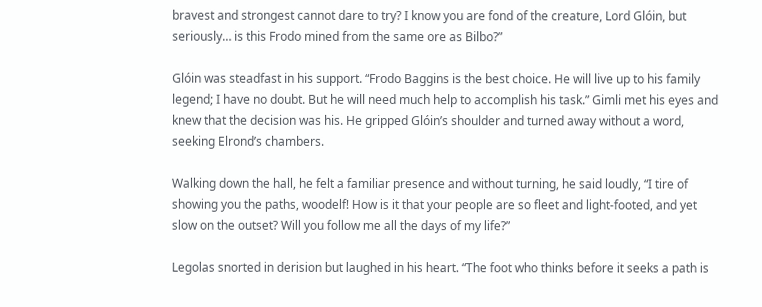bravest and strongest cannot dare to try? I know you are fond of the creature, Lord Glóin, but seriously… is this Frodo mined from the same ore as Bilbo?”

Glóin was steadfast in his support. “Frodo Baggins is the best choice. He will live up to his family legend; I have no doubt. But he will need much help to accomplish his task.” Gimli met his eyes and knew that the decision was his. He gripped Glóin’s shoulder and turned away without a word, seeking Elrond’s chambers.

Walking down the hall, he felt a familiar presence and without turning, he said loudly, “I tire of showing you the paths, woodelf! How is it that your people are so fleet and light-footed, and yet slow on the outset? Will you follow me all the days of my life?”

Legolas snorted in derision but laughed in his heart. “The foot who thinks before it seeks a path is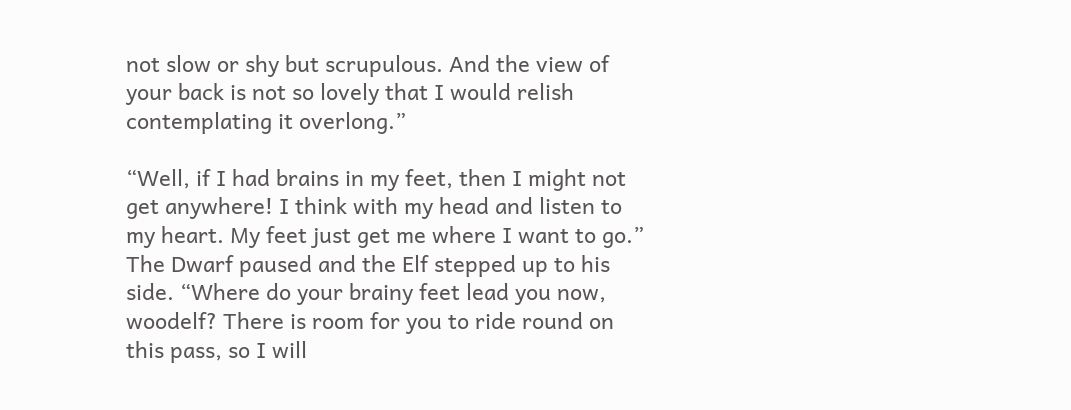not slow or shy but scrupulous. And the view of your back is not so lovely that I would relish contemplating it overlong.”

“Well, if I had brains in my feet, then I might not get anywhere! I think with my head and listen to my heart. My feet just get me where I want to go.” The Dwarf paused and the Elf stepped up to his side. “Where do your brainy feet lead you now, woodelf? There is room for you to ride round on this pass, so I will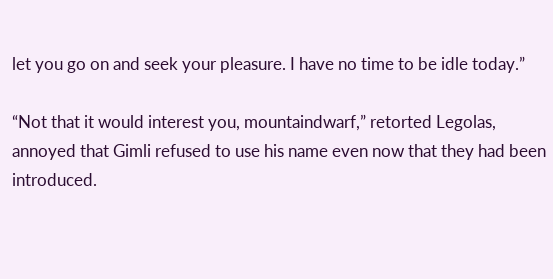let you go on and seek your pleasure. I have no time to be idle today.”

“Not that it would interest you, mountaindwarf,” retorted Legolas, annoyed that Gimli refused to use his name even now that they had been introduced.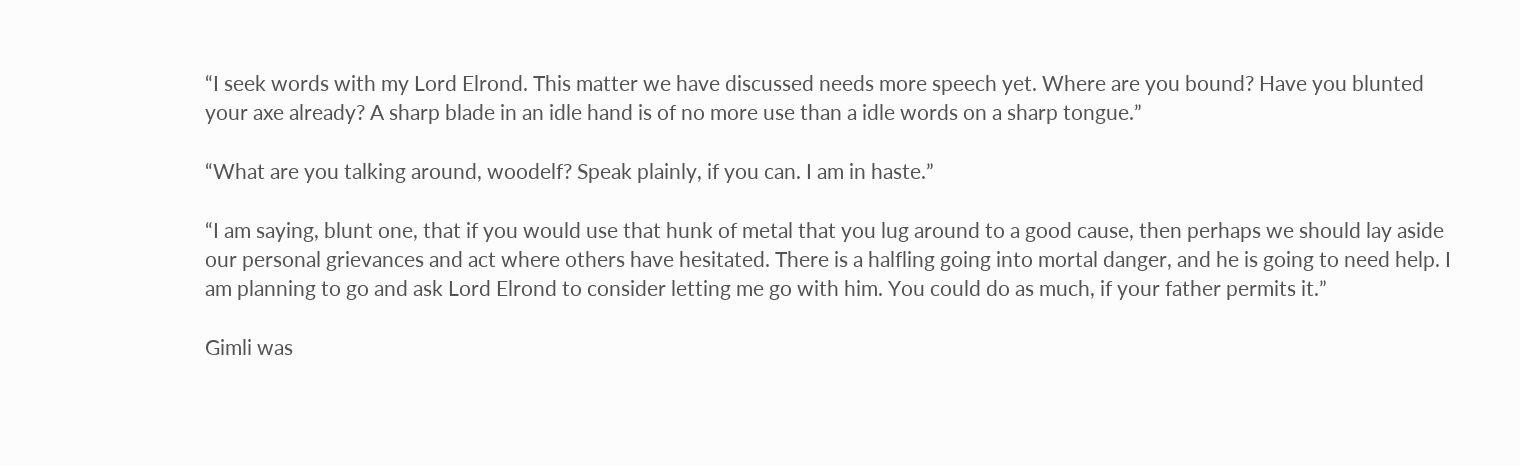“I seek words with my Lord Elrond. This matter we have discussed needs more speech yet. Where are you bound? Have you blunted your axe already? A sharp blade in an idle hand is of no more use than a idle words on a sharp tongue.”

“What are you talking around, woodelf? Speak plainly, if you can. I am in haste.”

“I am saying, blunt one, that if you would use that hunk of metal that you lug around to a good cause, then perhaps we should lay aside our personal grievances and act where others have hesitated. There is a halfling going into mortal danger, and he is going to need help. I am planning to go and ask Lord Elrond to consider letting me go with him. You could do as much, if your father permits it.”

Gimli was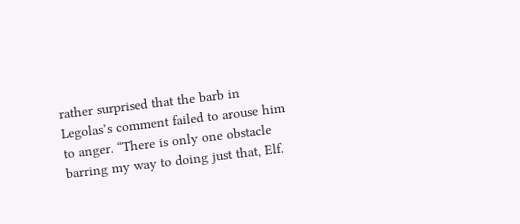rather surprised that the barb in Legolas’s comment failed to arouse him to anger. “There is only one obstacle barring my way to doing just that, Elf.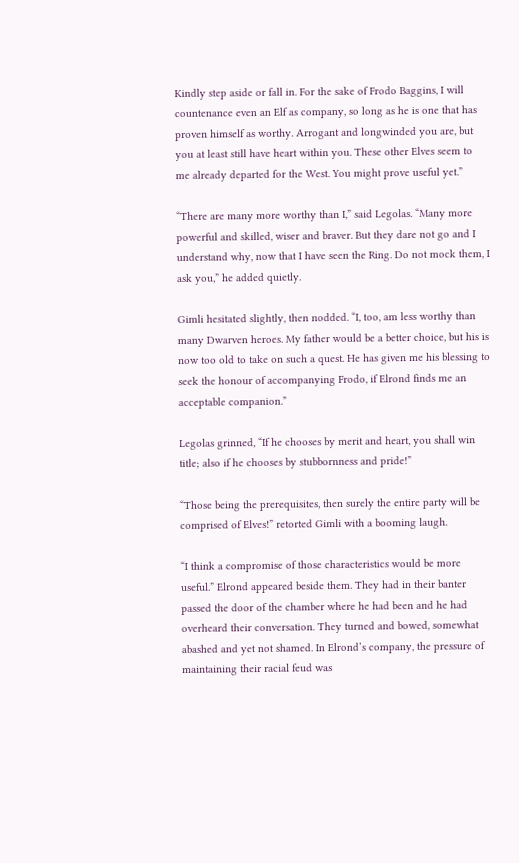Kindly step aside or fall in. For the sake of Frodo Baggins, I will countenance even an Elf as company, so long as he is one that has proven himself as worthy. Arrogant and longwinded you are, but you at least still have heart within you. These other Elves seem to me already departed for the West. You might prove useful yet.”

“There are many more worthy than I,” said Legolas. “Many more powerful and skilled, wiser and braver. But they dare not go and I understand why, now that I have seen the Ring. Do not mock them, I ask you,” he added quietly.

Gimli hesitated slightly, then nodded. “I, too, am less worthy than many Dwarven heroes. My father would be a better choice, but his is now too old to take on such a quest. He has given me his blessing to seek the honour of accompanying Frodo, if Elrond finds me an acceptable companion.”

Legolas grinned, “If he chooses by merit and heart, you shall win title; also if he chooses by stubbornness and pride!”

“Those being the prerequisites, then surely the entire party will be comprised of Elves!” retorted Gimli with a booming laugh.

“I think a compromise of those characteristics would be more useful.” Elrond appeared beside them. They had in their banter passed the door of the chamber where he had been and he had overheard their conversation. They turned and bowed, somewhat abashed and yet not shamed. In Elrond’s company, the pressure of maintaining their racial feud was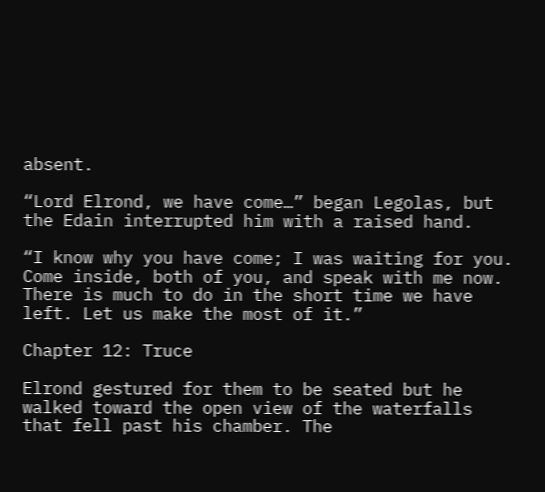absent.

“Lord Elrond, we have come…” began Legolas, but the Edain interrupted him with a raised hand.

“I know why you have come; I was waiting for you. Come inside, both of you, and speak with me now. There is much to do in the short time we have left. Let us make the most of it.”

Chapter 12: Truce

Elrond gestured for them to be seated but he walked toward the open view of the waterfalls that fell past his chamber. The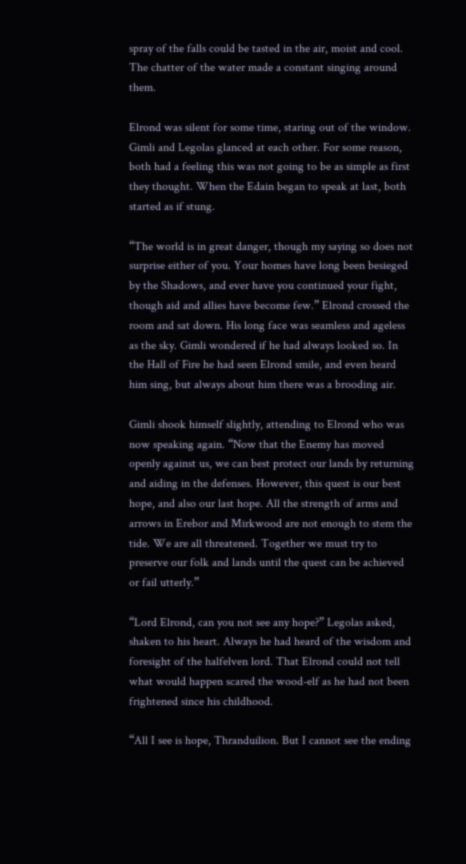spray of the falls could be tasted in the air, moist and cool. The chatter of the water made a constant singing around them.

Elrond was silent for some time, staring out of the window. Gimli and Legolas glanced at each other. For some reason, both had a feeling this was not going to be as simple as first they thought. When the Edain began to speak at last, both started as if stung.

“The world is in great danger, though my saying so does not surprise either of you. Your homes have long been besieged by the Shadows, and ever have you continued your fight, though aid and allies have become few.” Elrond crossed the room and sat down. His long face was seamless and ageless as the sky. Gimli wondered if he had always looked so. In the Hall of Fire he had seen Elrond smile, and even heard him sing, but always about him there was a brooding air.

Gimli shook himself slightly, attending to Elrond who was now speaking again. “Now that the Enemy has moved openly against us, we can best protect our lands by returning and aiding in the defenses. However, this quest is our best hope, and also our last hope. All the strength of arms and arrows in Erebor and Mirkwood are not enough to stem the tide. We are all threatened. Together we must try to preserve our folk and lands until the quest can be achieved or fail utterly.”

“Lord Elrond, can you not see any hope?” Legolas asked, shaken to his heart. Always he had heard of the wisdom and foresight of the halfelven lord. That Elrond could not tell what would happen scared the wood-elf as he had not been frightened since his childhood.

“All I see is hope, Thranduilion. But I cannot see the ending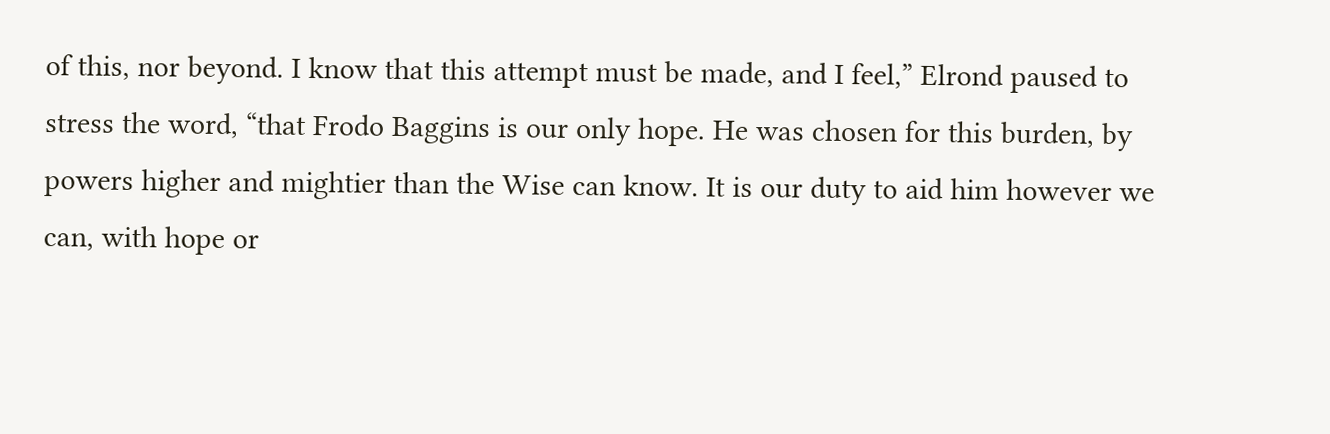of this, nor beyond. I know that this attempt must be made, and I feel,” Elrond paused to stress the word, “that Frodo Baggins is our only hope. He was chosen for this burden, by powers higher and mightier than the Wise can know. It is our duty to aid him however we can, with hope or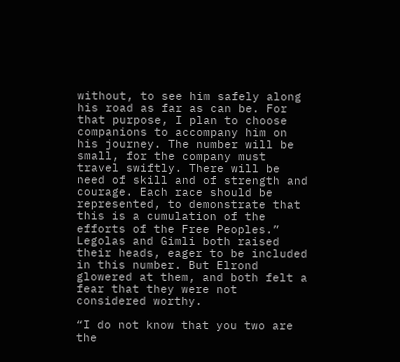without, to see him safely along his road as far as can be. For that purpose, I plan to choose companions to accompany him on his journey. The number will be small, for the company must travel swiftly. There will be need of skill and of strength and courage. Each race should be represented, to demonstrate that this is a cumulation of the efforts of the Free Peoples.” Legolas and Gimli both raised their heads, eager to be included in this number. But Elrond glowered at them, and both felt a fear that they were not considered worthy.

“I do not know that you two are the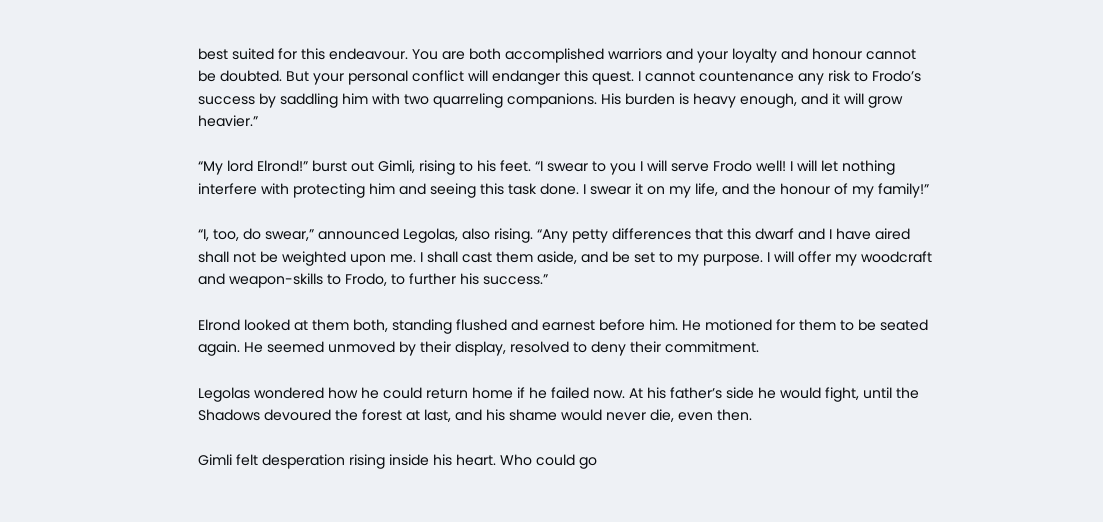best suited for this endeavour. You are both accomplished warriors and your loyalty and honour cannot be doubted. But your personal conflict will endanger this quest. I cannot countenance any risk to Frodo’s success by saddling him with two quarreling companions. His burden is heavy enough, and it will grow heavier.”

“My lord Elrond!” burst out Gimli, rising to his feet. “I swear to you I will serve Frodo well! I will let nothing interfere with protecting him and seeing this task done. I swear it on my life, and the honour of my family!”

“I, too, do swear,” announced Legolas, also rising. “Any petty differences that this dwarf and I have aired shall not be weighted upon me. I shall cast them aside, and be set to my purpose. I will offer my woodcraft and weapon-skills to Frodo, to further his success.”

Elrond looked at them both, standing flushed and earnest before him. He motioned for them to be seated again. He seemed unmoved by their display, resolved to deny their commitment.

Legolas wondered how he could return home if he failed now. At his father’s side he would fight, until the Shadows devoured the forest at last, and his shame would never die, even then.

Gimli felt desperation rising inside his heart. Who could go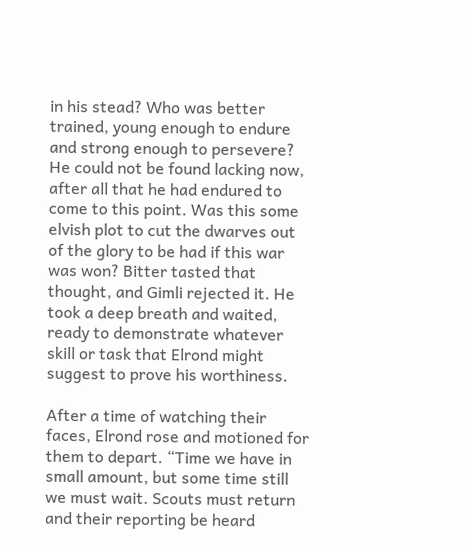in his stead? Who was better trained, young enough to endure and strong enough to persevere? He could not be found lacking now, after all that he had endured to come to this point. Was this some elvish plot to cut the dwarves out of the glory to be had if this war was won? Bitter tasted that thought, and Gimli rejected it. He took a deep breath and waited, ready to demonstrate whatever skill or task that Elrond might suggest to prove his worthiness.

After a time of watching their faces, Elrond rose and motioned for them to depart. “Time we have in small amount, but some time still we must wait. Scouts must return and their reporting be heard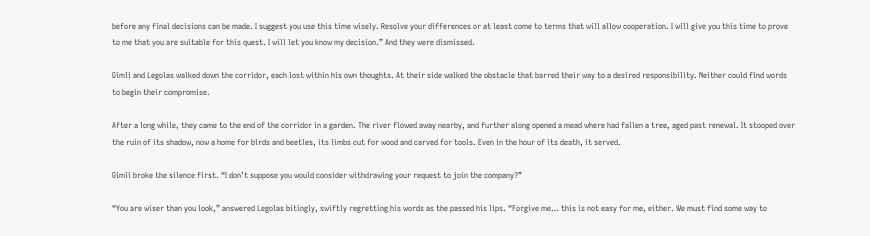before any final decisions can be made. I suggest you use this time wisely. Resolve your differences or at least come to terms that will allow cooperation. I will give you this time to prove to me that you are suitable for this quest. I will let you know my decision.” And they were dismissed.

Gimli and Legolas walked down the corridor, each lost within his own thoughts. At their side walked the obstacle that barred their way to a desired responsibility. Neither could find words to begin their compromise.

After a long while, they came to the end of the corridor in a garden. The river flowed away nearby, and further along opened a mead where had fallen a tree, aged past renewal. It stooped over the ruin of its shadow, now a home for birds and beetles, its limbs cut for wood and carved for tools. Even in the hour of its death, it served.

Gimli broke the silence first. “I don’t suppose you would consider withdrawing your request to join the company?”

“You are wiser than you look,” answered Legolas bitingly, swiftly regretting his words as the passed his lips. “Forgive me… this is not easy for me, either. We must find some way to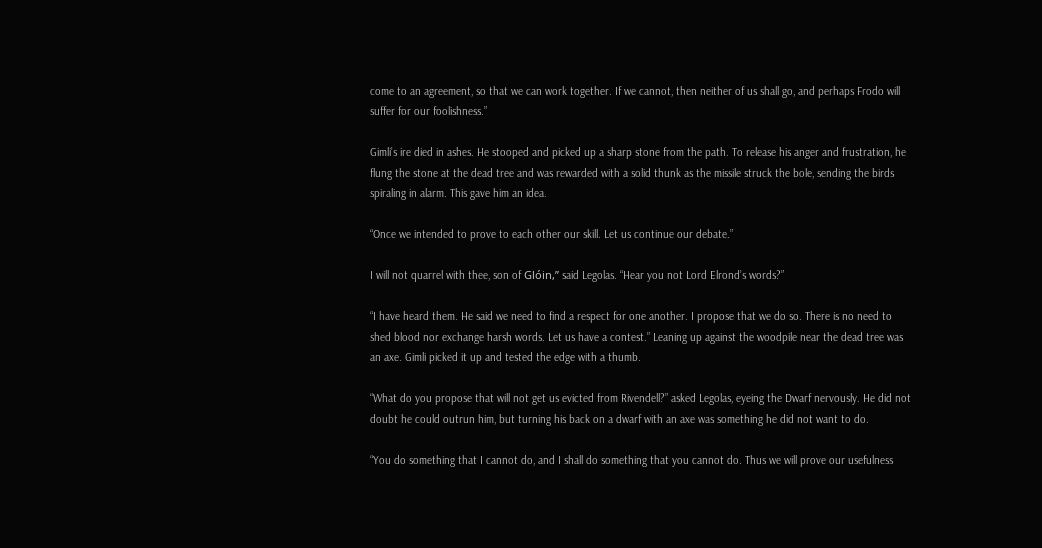come to an agreement, so that we can work together. If we cannot, then neither of us shall go, and perhaps Frodo will suffer for our foolishness.”

Gimli’s ire died in ashes. He stooped and picked up a sharp stone from the path. To release his anger and frustration, he flung the stone at the dead tree and was rewarded with a solid thunk as the missile struck the bole, sending the birds spiraling in alarm. This gave him an idea.

“Once we intended to prove to each other our skill. Let us continue our debate.”

I will not quarrel with thee, son of Glóin,” said Legolas. “Hear you not Lord Elrond’s words?”

“I have heard them. He said we need to find a respect for one another. I propose that we do so. There is no need to shed blood nor exchange harsh words. Let us have a contest.” Leaning up against the woodpile near the dead tree was an axe. Gimli picked it up and tested the edge with a thumb.

“What do you propose that will not get us evicted from Rivendell?” asked Legolas, eyeing the Dwarf nervously. He did not doubt he could outrun him, but turning his back on a dwarf with an axe was something he did not want to do.

“You do something that I cannot do, and I shall do something that you cannot do. Thus we will prove our usefulness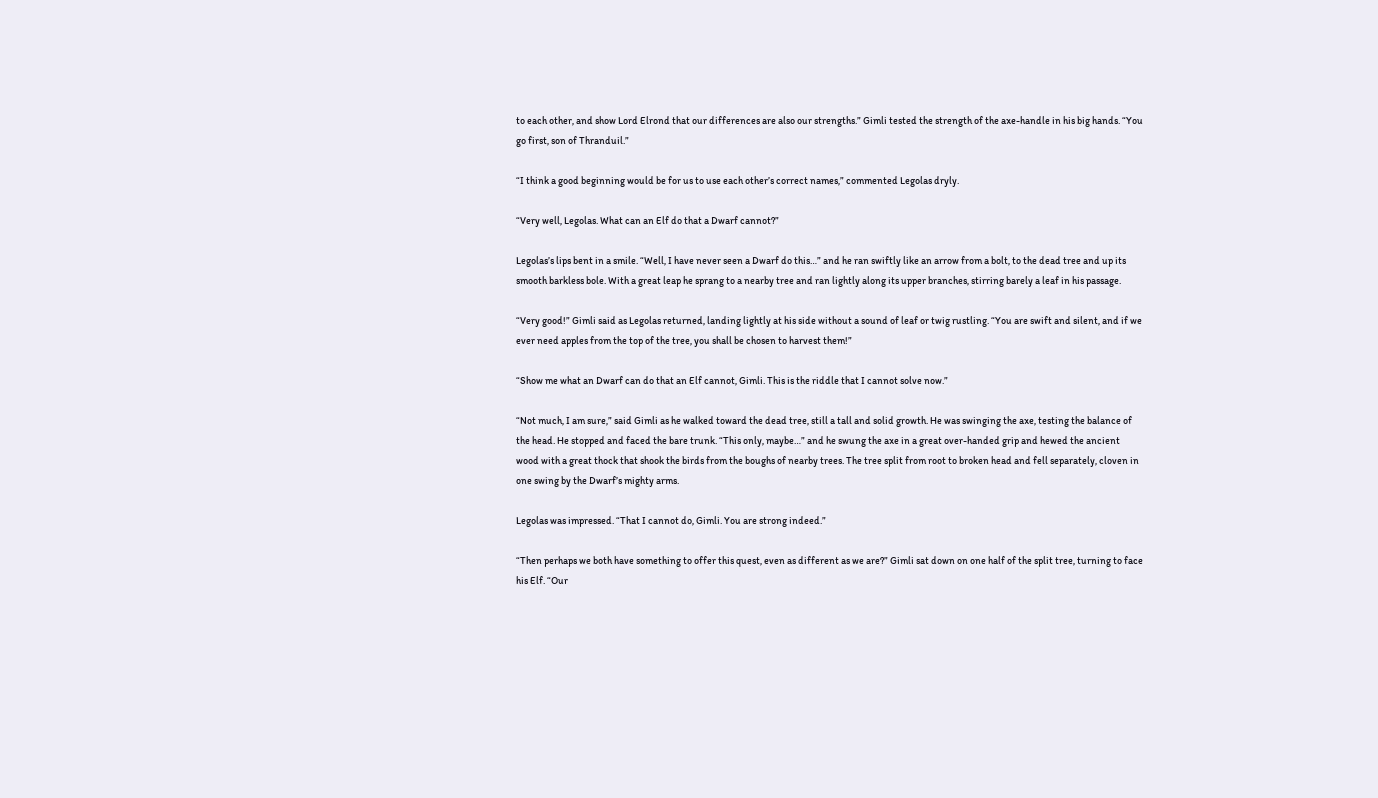to each other, and show Lord Elrond that our differences are also our strengths.” Gimli tested the strength of the axe-handle in his big hands. “You go first, son of Thranduil.”

“I think a good beginning would be for us to use each other’s correct names,” commented Legolas dryly.

“Very well, Legolas. What can an Elf do that a Dwarf cannot?”

Legolas’s lips bent in a smile. “Well, I have never seen a Dwarf do this…” and he ran swiftly like an arrow from a bolt, to the dead tree and up its smooth barkless bole. With a great leap he sprang to a nearby tree and ran lightly along its upper branches, stirring barely a leaf in his passage.

“Very good!” Gimli said as Legolas returned, landing lightly at his side without a sound of leaf or twig rustling. “You are swift and silent, and if we ever need apples from the top of the tree, you shall be chosen to harvest them!”

“Show me what an Dwarf can do that an Elf cannot, Gimli. This is the riddle that I cannot solve now.”

“Not much, I am sure,” said Gimli as he walked toward the dead tree, still a tall and solid growth. He was swinging the axe, testing the balance of the head. He stopped and faced the bare trunk. “This only, maybe…” and he swung the axe in a great over-handed grip and hewed the ancient wood with a great thock that shook the birds from the boughs of nearby trees. The tree split from root to broken head and fell separately, cloven in one swing by the Dwarf’s mighty arms.

Legolas was impressed. “That I cannot do, Gimli. You are strong indeed.”

“Then perhaps we both have something to offer this quest, even as different as we are?” Gimli sat down on one half of the split tree, turning to face his Elf. “Our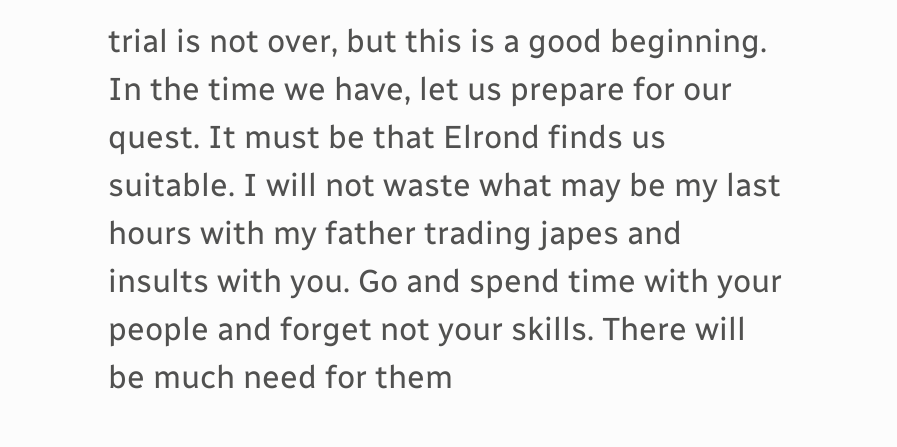trial is not over, but this is a good beginning. In the time we have, let us prepare for our quest. It must be that Elrond finds us suitable. I will not waste what may be my last hours with my father trading japes and insults with you. Go and spend time with your people and forget not your skills. There will be much need for them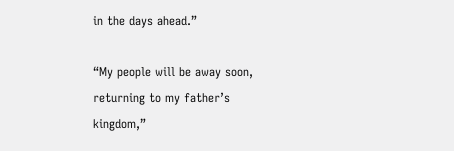in the days ahead.”

“My people will be away soon, returning to my father’s kingdom,”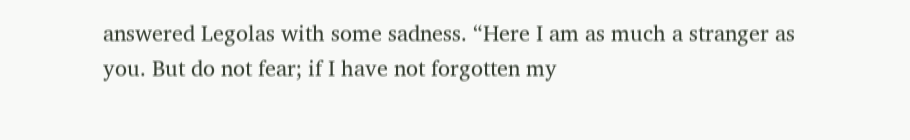answered Legolas with some sadness. “Here I am as much a stranger as you. But do not fear; if I have not forgotten my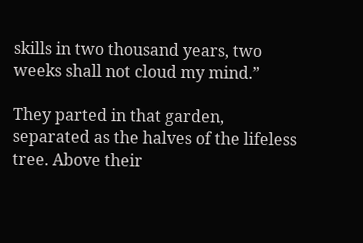skills in two thousand years, two weeks shall not cloud my mind.”

They parted in that garden, separated as the halves of the lifeless tree. Above their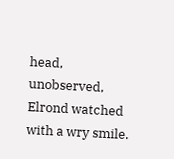head, unobserved, Elrond watched with a wry smile.